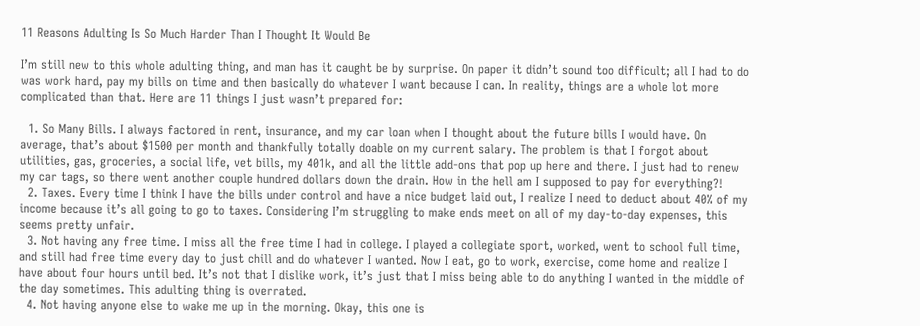11 Reasons Adulting Is So Much Harder Than I Thought It Would Be

I’m still new to this whole adulting thing, and man has it caught be by surprise. On paper it didn’t sound too difficult; all I had to do was work hard, pay my bills on time and then basically do whatever I want because I can. In reality, things are a whole lot more complicated than that. Here are 11 things I just wasn’t prepared for:

  1. So Many Bills. I always factored in rent, insurance, and my car loan when I thought about the future bills I would have. On average, that’s about $1500 per month and thankfully totally doable on my current salary. The problem is that I forgot about utilities, gas, groceries, a social life, vet bills, my 401k, and all the little add-ons that pop up here and there. I just had to renew my car tags, so there went another couple hundred dollars down the drain. How in the hell am I supposed to pay for everything?!
  2. Taxes. Every time I think I have the bills under control and have a nice budget laid out, I realize I need to deduct about 40% of my income because it’s all going to go to taxes. Considering I’m struggling to make ends meet on all of my day-to-day expenses, this seems pretty unfair.
  3. Not having any free time. I miss all the free time I had in college. I played a collegiate sport, worked, went to school full time, and still had free time every day to just chill and do whatever I wanted. Now I eat, go to work, exercise, come home and realize I have about four hours until bed. It’s not that I dislike work, it’s just that I miss being able to do anything I wanted in the middle of the day sometimes. This adulting thing is overrated.
  4. Not having anyone else to wake me up in the morning. Okay, this one is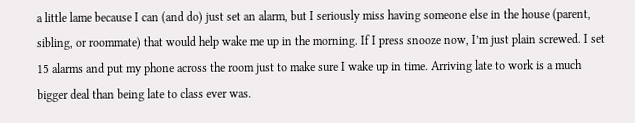a little lame because I can (and do) just set an alarm, but I seriously miss having someone else in the house (parent, sibling, or roommate) that would help wake me up in the morning. If I press snooze now, I’m just plain screwed. I set 15 alarms and put my phone across the room just to make sure I wake up in time. Arriving late to work is a much bigger deal than being late to class ever was.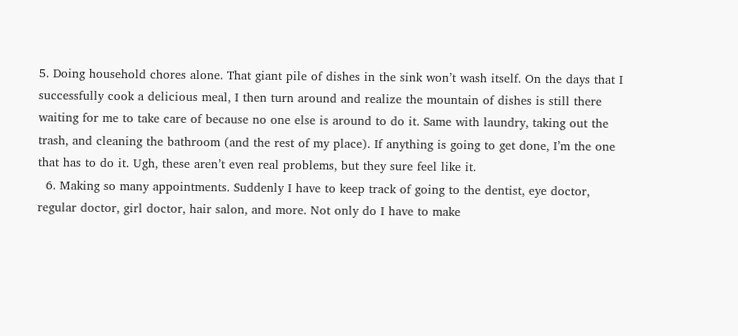5. Doing household chores alone. That giant pile of dishes in the sink won’t wash itself. On the days that I successfully cook a delicious meal, I then turn around and realize the mountain of dishes is still there waiting for me to take care of because no one else is around to do it. Same with laundry, taking out the trash, and cleaning the bathroom (and the rest of my place). If anything is going to get done, I’m the one that has to do it. Ugh, these aren’t even real problems, but they sure feel like it.
  6. Making so many appointments. Suddenly I have to keep track of going to the dentist, eye doctor, regular doctor, girl doctor, hair salon, and more. Not only do I have to make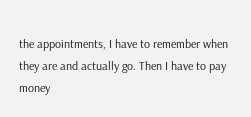the appointments, I have to remember when they are and actually go. Then I have to pay money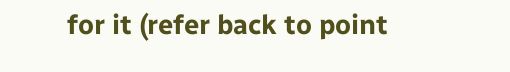for it (refer back to point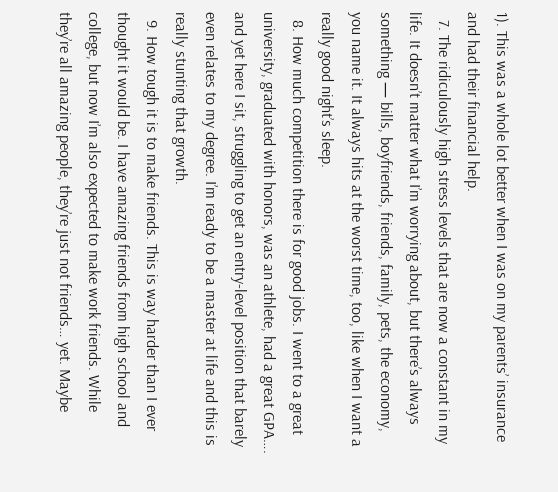1). This was a whole lot better when I was on my parents’ insurance and had their financial help.
  7. The ridiculously high stress levels that are now a constant in my life. It doesn’t matter what I’m worrying about, but there’s always something — bills, boyfriends, friends, family, pets, the economy, you name it. It always hits at the worst time, too, like when I want a really good night’s sleep.
  8. How much competition there is for good jobs. I went to a great university, graduated with honors, was an athlete, had a great GPA…. and yet here I sit, struggling to get an entry-level position that barely even relates to my degree. I’m ready to be a master at life and this is really stunting that growth.
  9. How tough it is to make friends. This is way harder than I ever thought it would be. I have amazing friends from high school and college, but now I’m also expected to make work friends. While they’re all amazing people, they’re just not friends… yet. Maybe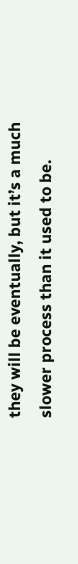they will be eventually, but it’s a much slower process than it used to be.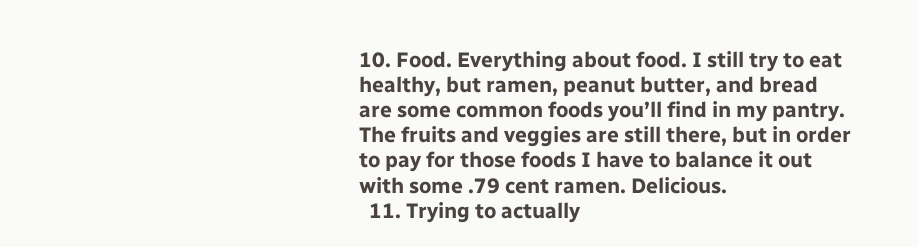10. Food. Everything about food. I still try to eat healthy, but ramen, peanut butter, and bread are some common foods you’ll find in my pantry. The fruits and veggies are still there, but in order to pay for those foods I have to balance it out with some .79 cent ramen. Delicious.
  11. Trying to actually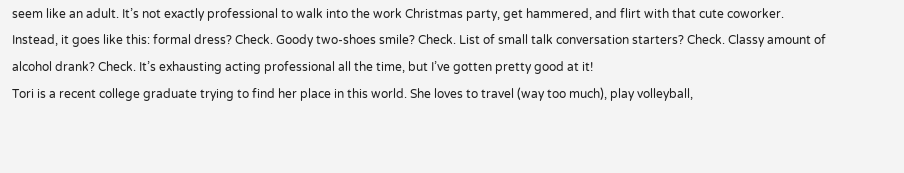seem like an adult. It’s not exactly professional to walk into the work Christmas party, get hammered, and flirt with that cute coworker. Instead, it goes like this: formal dress? Check. Goody two-shoes smile? Check. List of small talk conversation starters? Check. Classy amount of alcohol drank? Check. It’s exhausting acting professional all the time, but I’ve gotten pretty good at it!
Tori is a recent college graduate trying to find her place in this world. She loves to travel (way too much), play volleyball,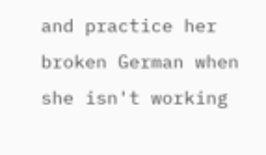and practice her broken German when she isn't working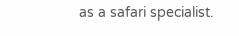as a safari specialist.